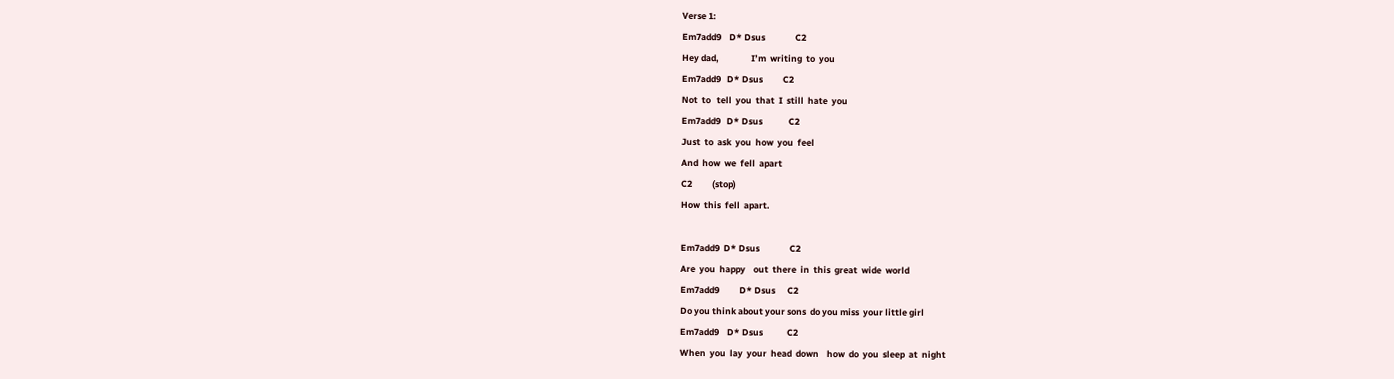Verse 1:
Em7add9    D* Dsus               C2
Hey dad,                I’m  writing  to  you
Em7add9   D* Dsus          C2
Not  to   tell  you  that  I  still  hate  you
Em7add9   D* Dsus             C2
Just  to  ask  you  how  you  feel
And  how  we  fell  apart
C2          (stop)
How  this  fell  apart.

Em7add9  D* Dsus               C2
Are  you  happy    out  there  in  this  great  wide  world
Em7add9          D* Dsus      C2
Do you think about your sons  do you miss  your little girl
Em7add9    D* Dsus            C2
When  you  lay  your  head  down    how  do  you  sleep  at  night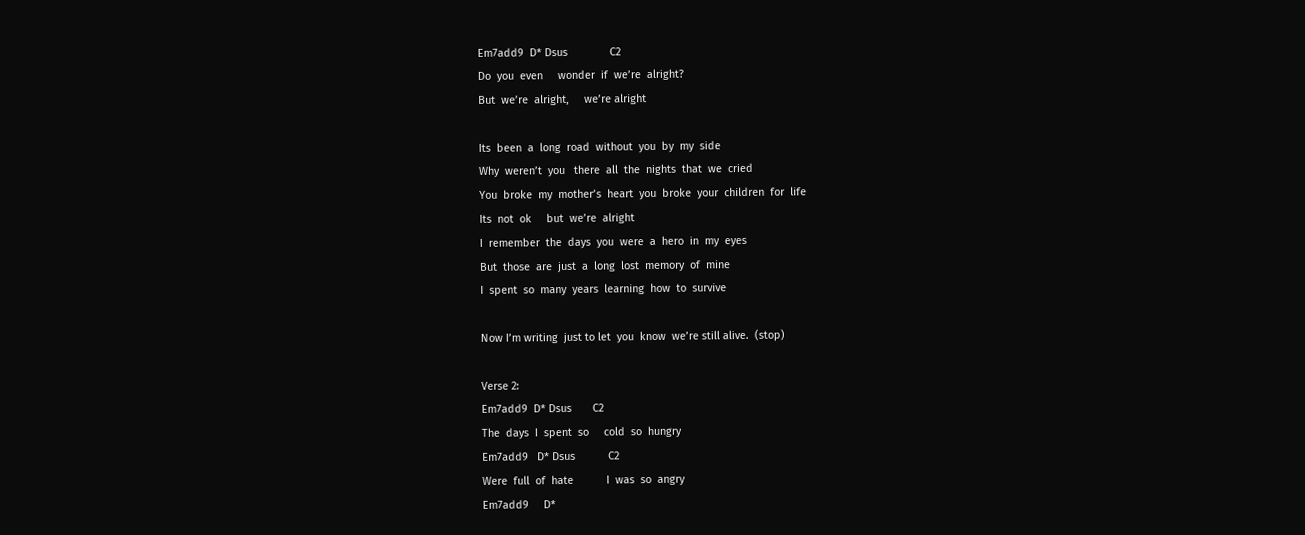Em7add9  D* Dsus              C2
Do  you  even     wonder  if  we’re  alright?
But  we’re  alright,     we’re alright

Its  been  a  long  road  without  you  by  my  side
Why  weren’t  you   there  all  the  nights  that  we  cried
You  broke  my  mother’s  heart  you  broke  your  children  for  life
Its  not  ok     but  we’re  alright
I  remember  the  days  you  were  a  hero  in  my  eyes
But  those  are  just  a  long  lost  memory  of  mine
I  spent  so  many  years  learning  how  to  survive

Now I’m writing  just to let  you  know  we’re still alive.  (stop)

Verse 2:
Em7add9  D* Dsus       C2
The  days  I  spent  so     cold  so  hungry
Em7add9   D* Dsus           C2
Were  full  of  hate           I  was  so  angry
Em7add9     D*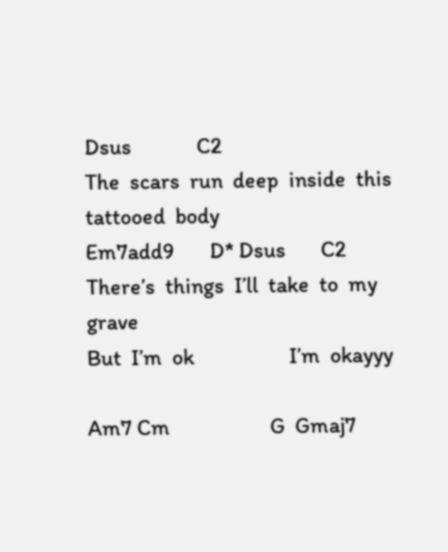Dsus             C2
The  scars  run  deep  inside  this  tattooed  body
Em7add9       D* Dsus       C2
There’s  things  I’ll  take  to  my  grave
But  I’m  ok                   I’m  okayyy

Am7 Cm                    G  Gmaj7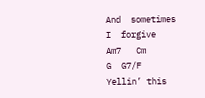And  sometimes              I  forgive
Am7   Cm                 G  G7/F
Yellin’ this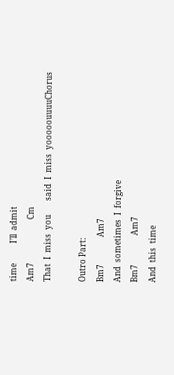time          I’ll  admit
Am7                      Cm
That  I  miss  you       said  I  miss  yooooouuuuChorus

Outro Part:
Bm7              Am7
And  sometimes  I  forgive
Bm7               Am7
And  this  time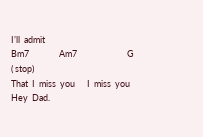I’ll  admit
Bm7               Am7                         G  ( stop)
That  I  miss  you      I  miss  you              Hey  Dad.